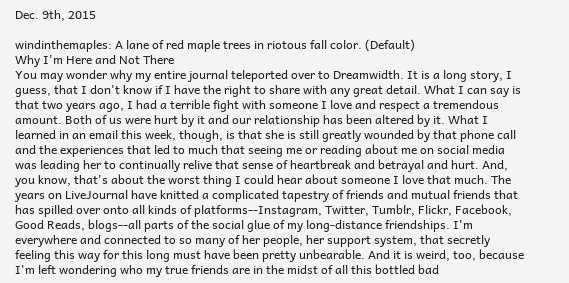Dec. 9th, 2015

windinthemaples: A lane of red maple trees in riotous fall color. (Default)
Why I'm Here and Not There
You may wonder why my entire journal teleported over to Dreamwidth. It is a long story, I guess, that I don't know if I have the right to share with any great detail. What I can say is that two years ago, I had a terrible fight with someone I love and respect a tremendous amount. Both of us were hurt by it and our relationship has been altered by it. What I learned in an email this week, though, is that she is still greatly wounded by that phone call and the experiences that led to much that seeing me or reading about me on social media was leading her to continually relive that sense of heartbreak and betrayal and hurt. And, you know, that's about the worst thing I could hear about someone I love that much. The years on LiveJournal have knitted a complicated tapestry of friends and mutual friends that has spilled over onto all kinds of platforms--Instagram, Twitter, Tumblr, Flickr, Facebook, Good Reads, blogs--all parts of the social glue of my long-distance friendships. I'm everywhere and connected to so many of her people, her support system, that secretly feeling this way for this long must have been pretty unbearable. And it is weird, too, because I'm left wondering who my true friends are in the midst of all this bottled bad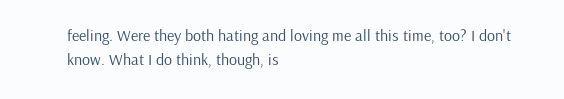feeling. Were they both hating and loving me all this time, too? I don't know. What I do think, though, is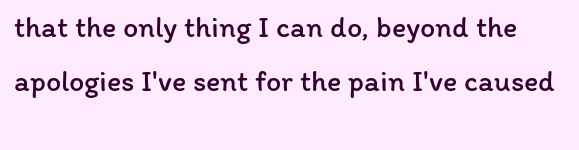that the only thing I can do, beyond the apologies I've sent for the pain I've caused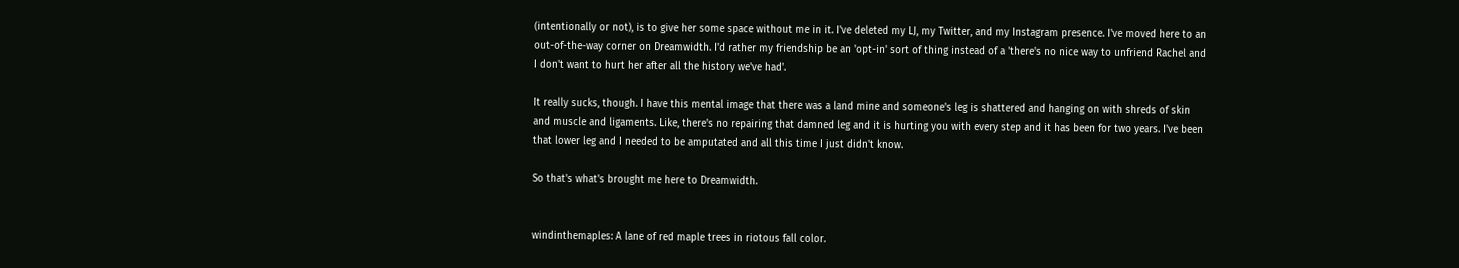(intentionally or not), is to give her some space without me in it. I've deleted my LJ, my Twitter, and my Instagram presence. I've moved here to an out-of-the-way corner on Dreamwidth. I'd rather my friendship be an 'opt-in' sort of thing instead of a 'there's no nice way to unfriend Rachel and I don't want to hurt her after all the history we've had'.

It really sucks, though. I have this mental image that there was a land mine and someone's leg is shattered and hanging on with shreds of skin and muscle and ligaments. Like, there's no repairing that damned leg and it is hurting you with every step and it has been for two years. I've been that lower leg and I needed to be amputated and all this time I just didn't know.

So that's what's brought me here to Dreamwidth.


windinthemaples: A lane of red maple trees in riotous fall color.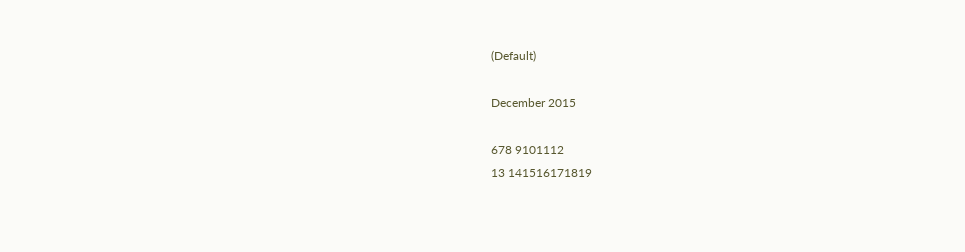(Default)

December 2015

678 9101112
13 141516171819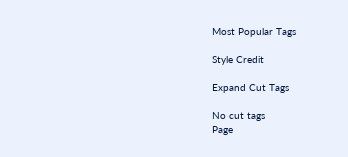Most Popular Tags

Style Credit

Expand Cut Tags

No cut tags
Page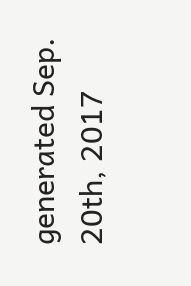generated Sep. 20th, 2017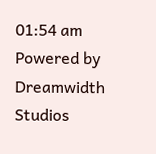01:54 am
Powered by Dreamwidth Studios